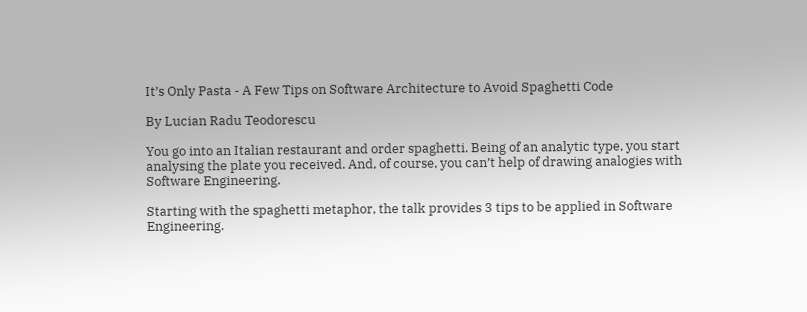It’s Only Pasta - A Few Tips on Software Architecture to Avoid Spaghetti Code

By Lucian Radu Teodorescu

You go into an Italian restaurant and order spaghetti. Being of an analytic type, you start analysing the plate you received. And, of course, you can’t help of drawing analogies with Software Engineering.

Starting with the spaghetti metaphor, the talk provides 3 tips to be applied in Software Engineering.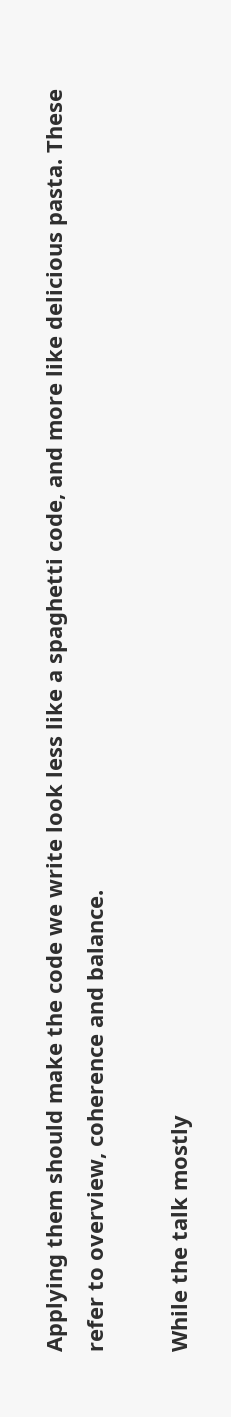Applying them should make the code we write look less like a spaghetti code, and more like delicious pasta. These refer to overview, coherence and balance.

While the talk mostly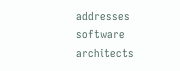addresses software architects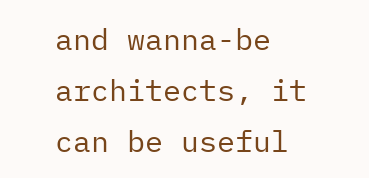and wanna-be architects, it can be useful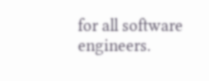for all software engineers.